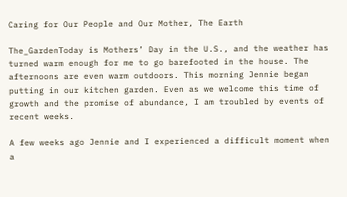Caring for Our People and Our Mother, The Earth

The_GardenToday is Mothers’ Day in the U.S., and the weather has turned warm enough for me to go barefooted in the house. The afternoons are even warm outdoors. This morning Jennie began putting in our kitchen garden. Even as we welcome this time of growth and the promise of abundance, I am troubled by events of recent weeks.

A few weeks ago Jennie and I experienced a difficult moment when a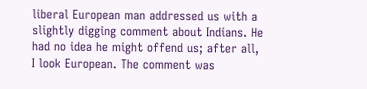liberal European man addressed us with a slightly digging comment about Indians. He had no idea he might offend us; after all, I look European. The comment was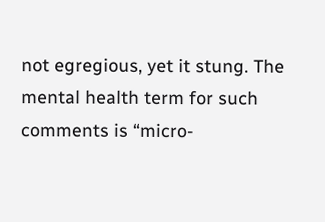not egregious, yet it stung. The mental health term for such comments is “micro-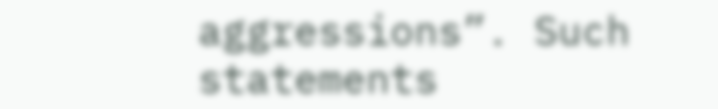aggressions”. Such statements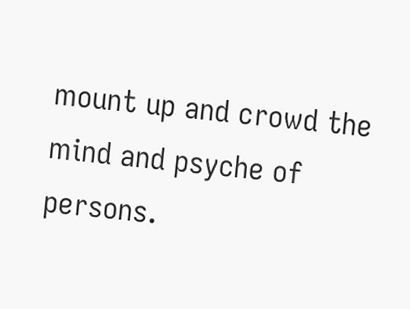mount up and crowd the mind and psyche of persons.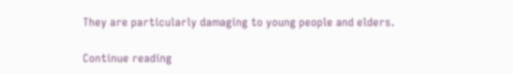They are particularly damaging to young people and elders.

Continue reading